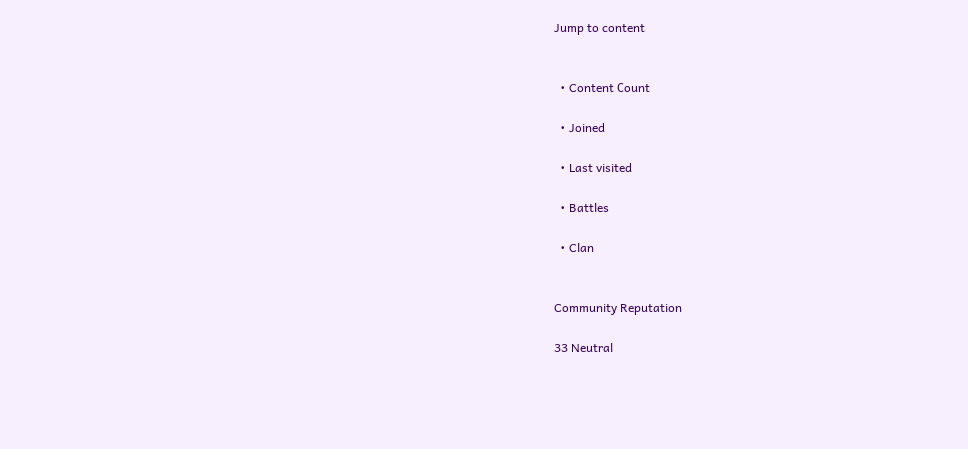Jump to content


  • Content Сount

  • Joined

  • Last visited

  • Battles

  • Clan


Community Reputation

33 Neutral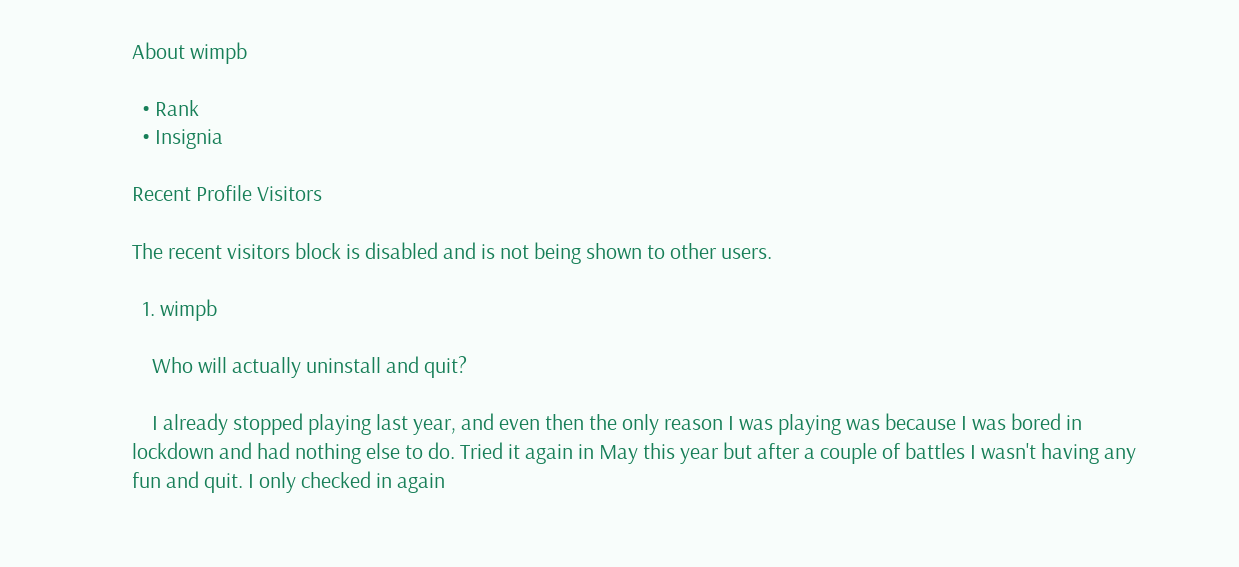About wimpb

  • Rank
  • Insignia

Recent Profile Visitors

The recent visitors block is disabled and is not being shown to other users.

  1. wimpb

    Who will actually uninstall and quit?

    I already stopped playing last year, and even then the only reason I was playing was because I was bored in lockdown and had nothing else to do. Tried it again in May this year but after a couple of battles I wasn't having any fun and quit. I only checked in again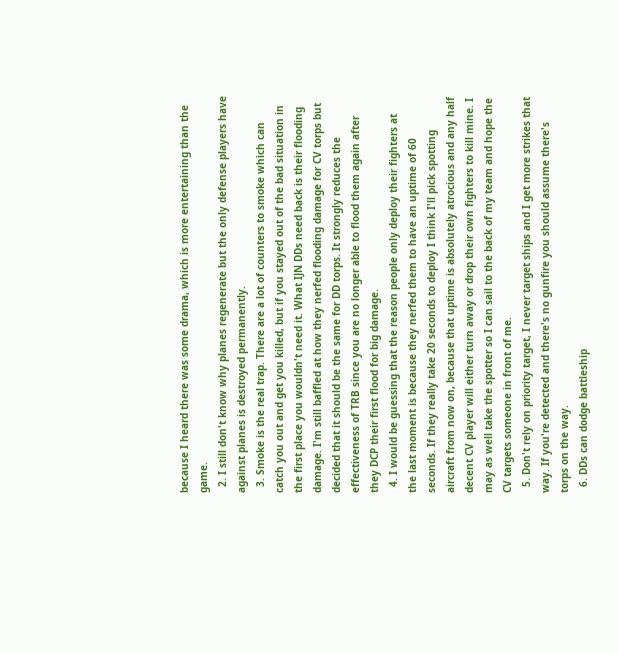because I heard there was some drama, which is more entertaining than the game.
  2. I still don't know why planes regenerate but the only defense players have against planes is destroyed permanently.
  3. Smoke is the real trap. There are a lot of counters to smoke which can catch you out and get you killed, but if you stayed out of the bad situation in the first place you wouldn't need it. What IJN DDs need back is their flooding damage. I'm still baffled at how they nerfed flooding damage for CV torps but decided that it should be the same for DD torps. It strongly reduces the effectiveness of TRB since you are no longer able to flood them again after they DCP their first flood for big damage.
  4. I would be guessing that the reason people only deploy their fighters at the last moment is because they nerfed them to have an uptime of 60 seconds. If they really take 20 seconds to deploy I think I'll pick spotting aircraft from now on, because that uptime is absolutely atrocious and any half decent CV player will either turn away or drop their own fighters to kill mine. I may as well take the spotter so I can sail to the back of my team and hope the CV targets someone in front of me.
  5. Don't rely on priority target, I never target ships and I get more strikes that way. If you're detected and there's no gunfire you should assume there's torps on the way.
  6. DDs can dodge battleship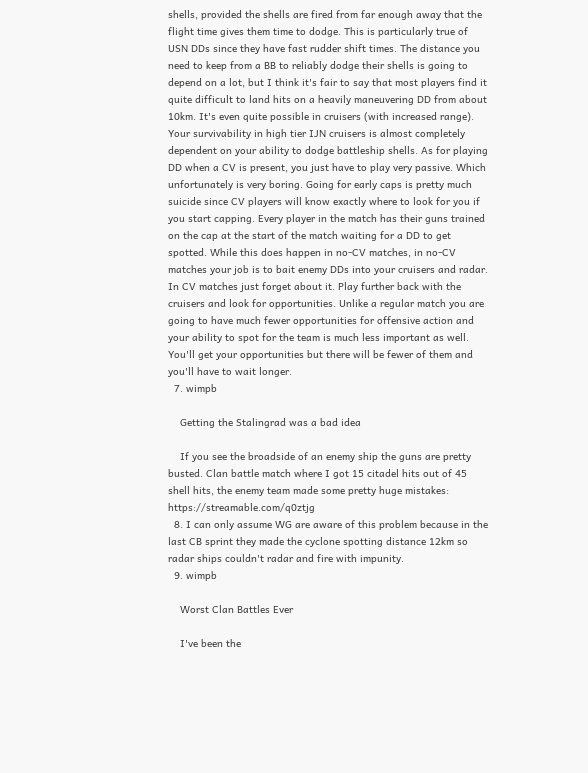shells, provided the shells are fired from far enough away that the flight time gives them time to dodge. This is particularly true of USN DDs since they have fast rudder shift times. The distance you need to keep from a BB to reliably dodge their shells is going to depend on a lot, but I think it's fair to say that most players find it quite difficult to land hits on a heavily maneuvering DD from about 10km. It's even quite possible in cruisers (with increased range). Your survivability in high tier IJN cruisers is almost completely dependent on your ability to dodge battleship shells. As for playing DD when a CV is present, you just have to play very passive. Which unfortunately is very boring. Going for early caps is pretty much suicide since CV players will know exactly where to look for you if you start capping. Every player in the match has their guns trained on the cap at the start of the match waiting for a DD to get spotted. While this does happen in no-CV matches, in no-CV matches your job is to bait enemy DDs into your cruisers and radar. In CV matches just forget about it. Play further back with the cruisers and look for opportunities. Unlike a regular match you are going to have much fewer opportunities for offensive action and your ability to spot for the team is much less important as well. You'll get your opportunities but there will be fewer of them and you'll have to wait longer.
  7. wimpb

    Getting the Stalingrad was a bad idea

    If you see the broadside of an enemy ship the guns are pretty busted. Clan battle match where I got 15 citadel hits out of 45 shell hits, the enemy team made some pretty huge mistakes: https://streamable.com/q0ztjg
  8. I can only assume WG are aware of this problem because in the last CB sprint they made the cyclone spotting distance 12km so radar ships couldn't radar and fire with impunity.
  9. wimpb

    Worst Clan Battles Ever

    I've been the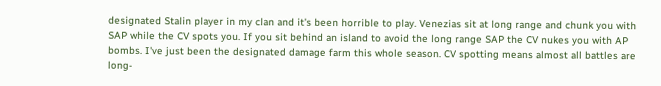designated Stalin player in my clan and it's been horrible to play. Venezias sit at long range and chunk you with SAP while the CV spots you. If you sit behind an island to avoid the long range SAP the CV nukes you with AP bombs. I've just been the designated damage farm this whole season. CV spotting means almost all battles are long-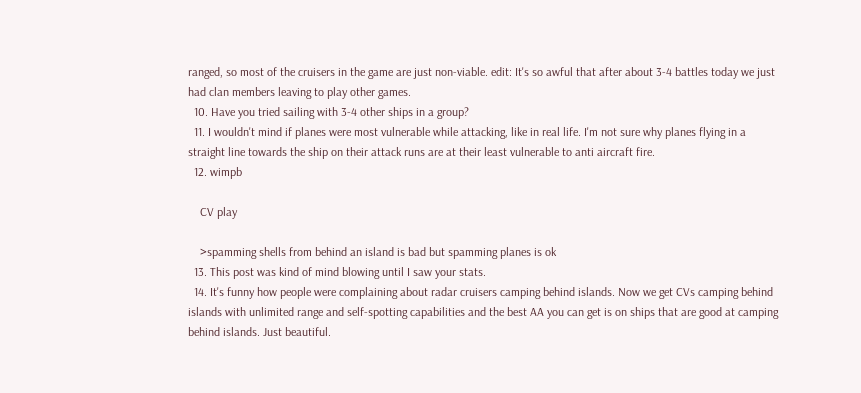ranged, so most of the cruisers in the game are just non-viable. edit: It's so awful that after about 3-4 battles today we just had clan members leaving to play other games.
  10. Have you tried sailing with 3-4 other ships in a group?
  11. I wouldn't mind if planes were most vulnerable while attacking, like in real life. I'm not sure why planes flying in a straight line towards the ship on their attack runs are at their least vulnerable to anti aircraft fire.
  12. wimpb

    CV play

    >spamming shells from behind an island is bad but spamming planes is ok
  13. This post was kind of mind blowing until I saw your stats.
  14. It's funny how people were complaining about radar cruisers camping behind islands. Now we get CVs camping behind islands with unlimited range and self-spotting capabilities and the best AA you can get is on ships that are good at camping behind islands. Just beautiful.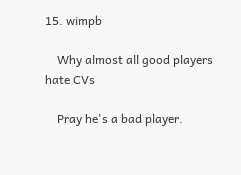15. wimpb

    Why almost all good players hate CVs

    Pray he's a bad player.